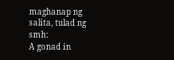maghanap ng salita, tulad ng smh:
A gonad in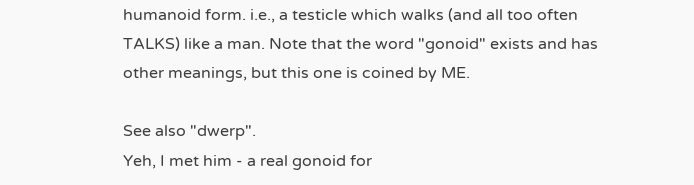humanoid form. i.e., a testicle which walks (and all too often TALKS) like a man. Note that the word "gonoid" exists and has other meanings, but this one is coined by ME.

See also "dwerp".
Yeh, I met him - a real gonoid for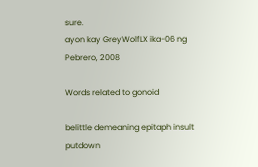sure.
ayon kay GreyWolfLX ika-06 ng Pebrero, 2008

Words related to gonoid

belittle demeaning epitaph insult putdown